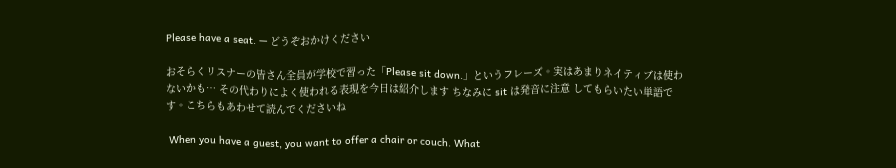Please have a seat. — どうぞおかけください

おそらくリスナーの皆さん全員が学校で習った「Please sit down.」というフレーズ。実はあまりネイティブは使わないかも… その代わりによく使われる表現を今日は紹介します ちなみに sit は発音に注意 してもらいたい単語です。こちらもあわせて読んでくださいね

 When you have a guest, you want to offer a chair or couch. What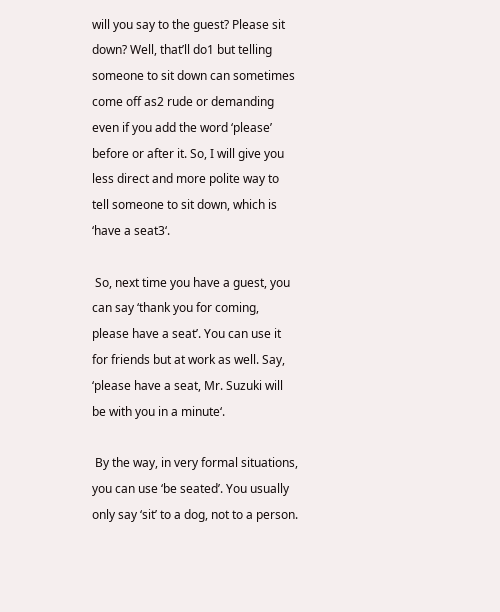will you say to the guest? Please sit down? Well, that’ll do1 but telling someone to sit down can sometimes come off as2 rude or demanding even if you add the word ‘please’ before or after it. So, I will give you less direct and more polite way to tell someone to sit down, which is ‘have a seat3‘.

 So, next time you have a guest, you can say ‘thank you for coming, please have a seat’. You can use it for friends but at work as well. Say, ‘please have a seat, Mr. Suzuki will be with you in a minute‘.

 By the way, in very formal situations, you can use ‘be seated’. You usually only say ‘sit’ to a dog, not to a person.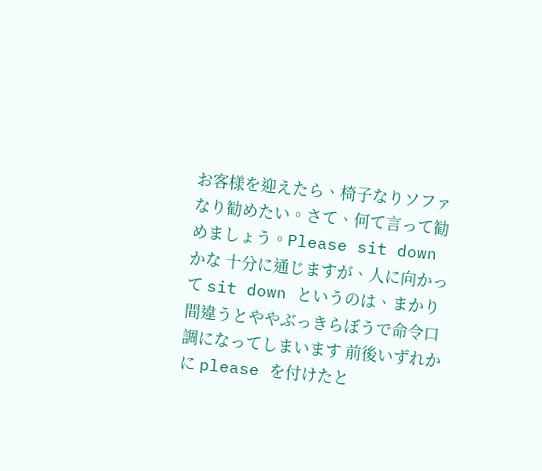お客様を迎えたら、椅子なりソファなり勧めたい。さて、何て言って勧めましょう。Please sit downかな 十分に通じますが、人に向かって sit down というのは、まかり間違うとややぶっきらぼうで命令口調になってしまいます 前後いずれかに please を付けたと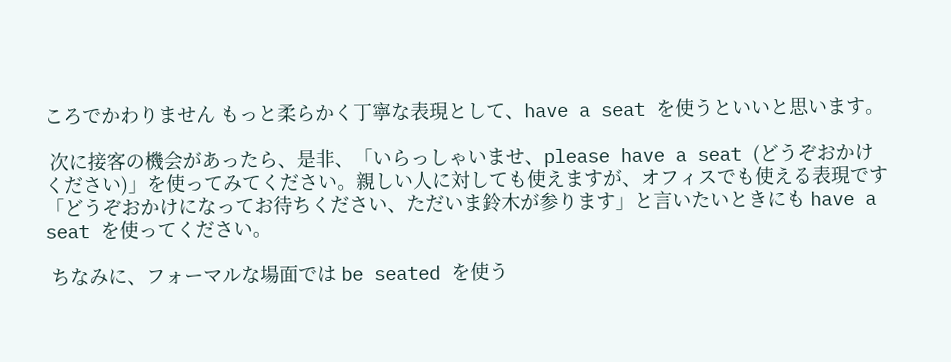ころでかわりません もっと柔らかく丁寧な表現として、have a seat を使うといいと思います。

 次に接客の機会があったら、是非、「いらっしゃいませ、please have a seat (どうぞおかけください)」を使ってみてください。親しい人に対しても使えますが、オフィスでも使える表現です 「どうぞおかけになってお待ちください、ただいま鈴木が参ります」と言いたいときにも have a seat を使ってください。

 ちなみに、フォーマルな場面では be seated を使う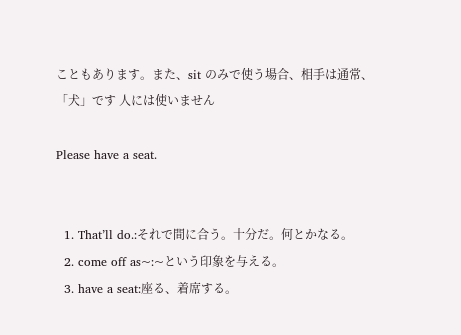こともあります。また、sit のみで使う場合、相手は通常、「犬」です 人には使いません

Please have a seat.


  1. That’ll do.:それで間に合う。十分だ。何とかなる。
  2. come off as~:~という印象を与える。
  3. have a seat:座る、着席する。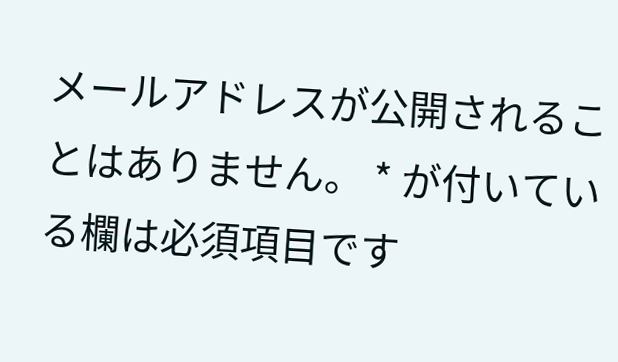メールアドレスが公開されることはありません。 * が付いている欄は必須項目です